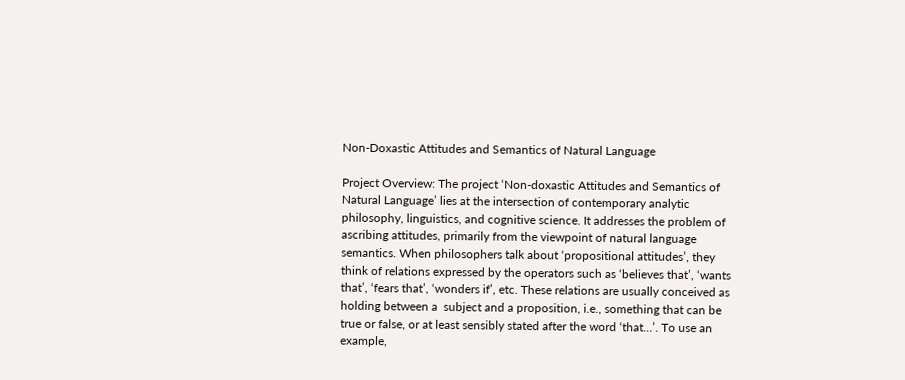Non-Doxastic Attitudes and Semantics of Natural Language

Project Overview: The project ‘Non-doxastic Attitudes and Semantics of Natural Language’ lies at the intersection of contemporary analytic philosophy, linguistics, and cognitive science. It addresses the problem of ascribing attitudes, primarily from the viewpoint of natural language semantics. When philosophers talk about ‘propositional attitudes’, they think of relations expressed by the operators such as ‘believes that’, ‘wants that’, ‘fears that’, ‘wonders if’, etc. These relations are usually conceived as holding between a  subject and a proposition, i.e., something that can be true or false, or at least sensibly stated after the word ‘that…’. To use an example,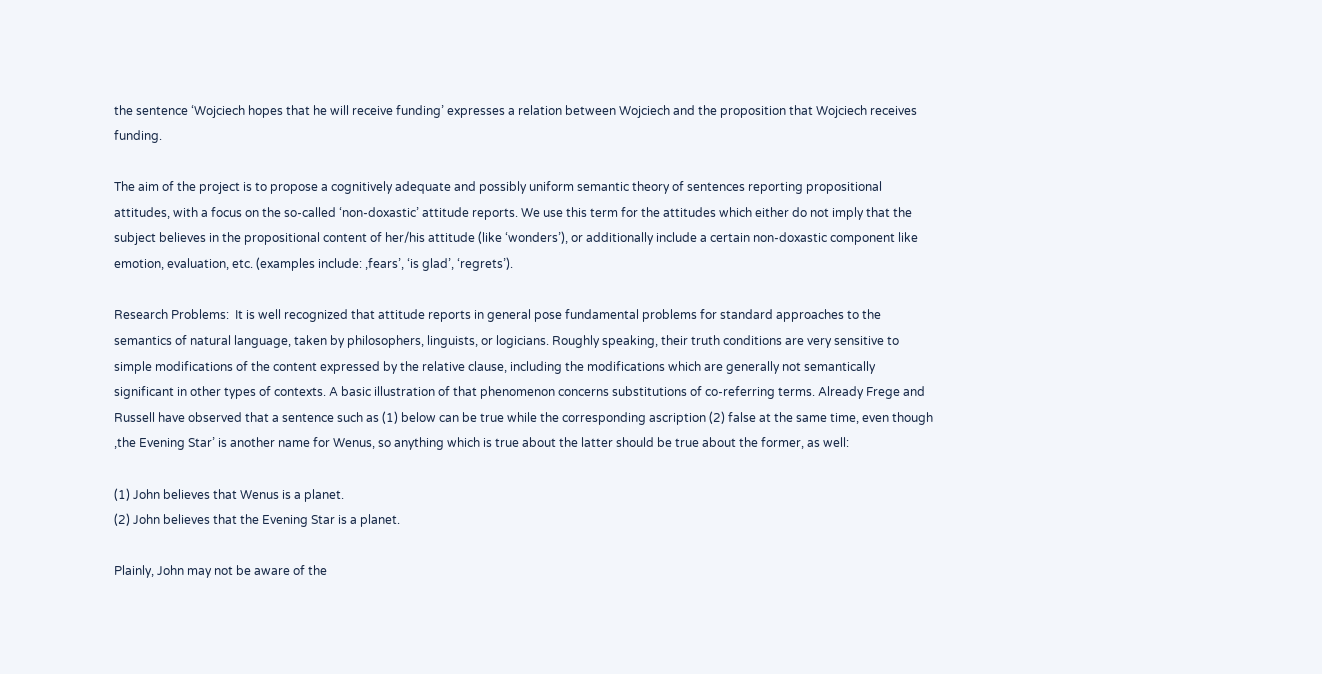the sentence ‘Wojciech hopes that he will receive funding’ expresses a relation between Wojciech and the proposition that Wojciech receives funding.

The aim of the project is to propose a cognitively adequate and possibly uniform semantic theory of sentences reporting propositional attitudes, with a focus on the so-called ‘non-doxastic’ attitude reports. We use this term for the attitudes which either do not imply that the subject believes in the propositional content of her/his attitude (like ‘wonders’), or additionally include a certain non-doxastic component like emotion, evaluation, etc. (examples include: ‚fears’, ‘is glad’, ‘regrets’).

Research Problems:  It is well recognized that attitude reports in general pose fundamental problems for standard approaches to the semantics of natural language, taken by philosophers, linguists, or logicians. Roughly speaking, their truth conditions are very sensitive to simple modifications of the content expressed by the relative clause, including the modifications which are generally not semantically significant in other types of contexts. A basic illustration of that phenomenon concerns substitutions of co-referring terms. Already Frege and Russell have observed that a sentence such as (1) below can be true while the corresponding ascription (2) false at the same time, even though ‚the Evening Star’ is another name for Wenus, so anything which is true about the latter should be true about the former, as well:

(1) John believes that Wenus is a planet.
(2) John believes that the Evening Star is a planet.

Plainly, John may not be aware of the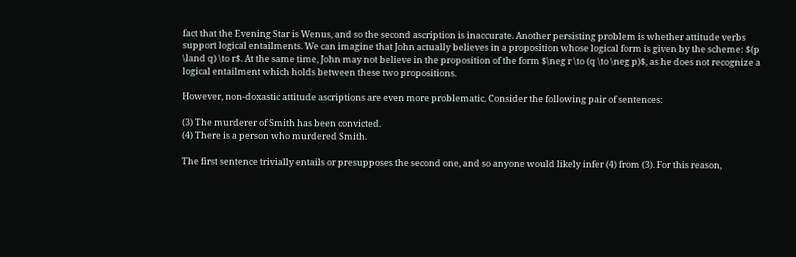fact that the Evening Star is Wenus, and so the second ascription is inaccurate. Another persisting problem is whether attitude verbs support logical entailments. We can imagine that John actually believes in a proposition whose logical form is given by the scheme: $(p \land q) \to r$. At the same time, John may not believe in the proposition of the form $\neg r \to (q \to \neg p)$, as he does not recognize a logical entailment which holds between these two propositions.

However, non-doxastic attitude ascriptions are even more problematic. Consider the following pair of sentences:

(3) The murderer of Smith has been convicted.
(4) There is a person who murdered Smith.

The first sentence trivially entails or presupposes the second one, and so anyone would likely infer (4) from (3). For this reason,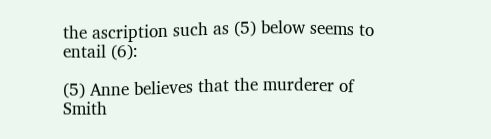the ascription such as (5) below seems to entail (6):

(5) Anne believes that the murderer of Smith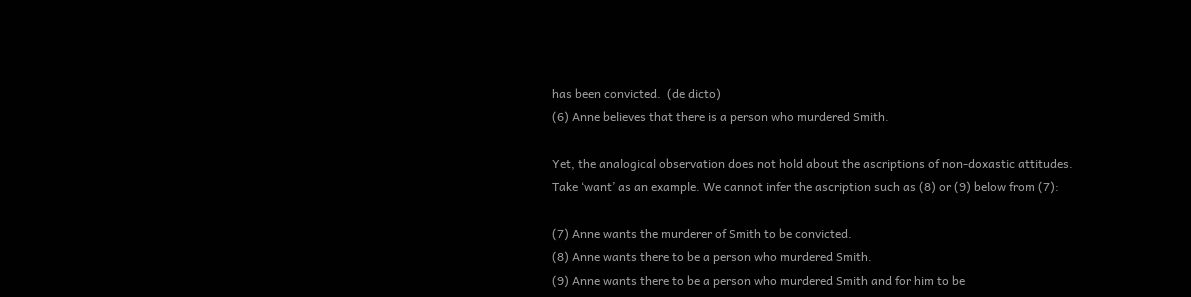has been convicted.  (de dicto)
(6) Anne believes that there is a person who murdered Smith.

Yet, the analogical observation does not hold about the ascriptions of non-doxastic attitudes. Take ‘want’ as an example. We cannot infer the ascription such as (8) or (9) below from (7):

(7) Anne wants the murderer of Smith to be convicted.
(8) Anne wants there to be a person who murdered Smith.
(9) Anne wants there to be a person who murdered Smith and for him to be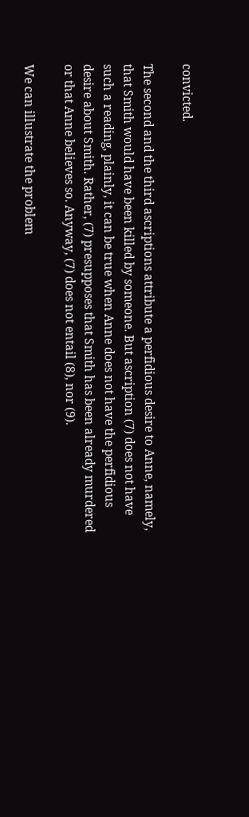convicted.

The second and the third ascriptions attribute a perfidious desire to Anne, namely, that Smith would have been killed by someone. But ascription (7) does not have such a reading, plainly, it can be true when Anne does not have the perfidious desire about Smith. Rather, (7) presupposes that Smith has been already murdered or that Anne believes so. Anyway, (7) does not entail (8), nor (9).

We can illustrate the problem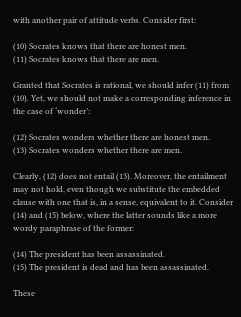with another pair of attitude verbs. Consider first:

(10) Socrates knows that there are honest men.
(11) Socrates knows that there are men.

Granted that Socrates is rational, we should infer (11) from (10). Yet, we should not make a corresponding inference in the case of ‘wonder’:

(12) Socrates wonders whether there are honest men.
(13) Socrates wonders whether there are men.

Clearly, (12) does not entail (13). Moreover, the entailment may not hold, even though we substitute the embedded clause with one that is, in a sense, equivalent to it. Consider (14) and (15) below, where the latter sounds like a more wordy paraphrase of the former:

(14) The president has been assassinated.
(15) The president is dead and has been assassinated.

These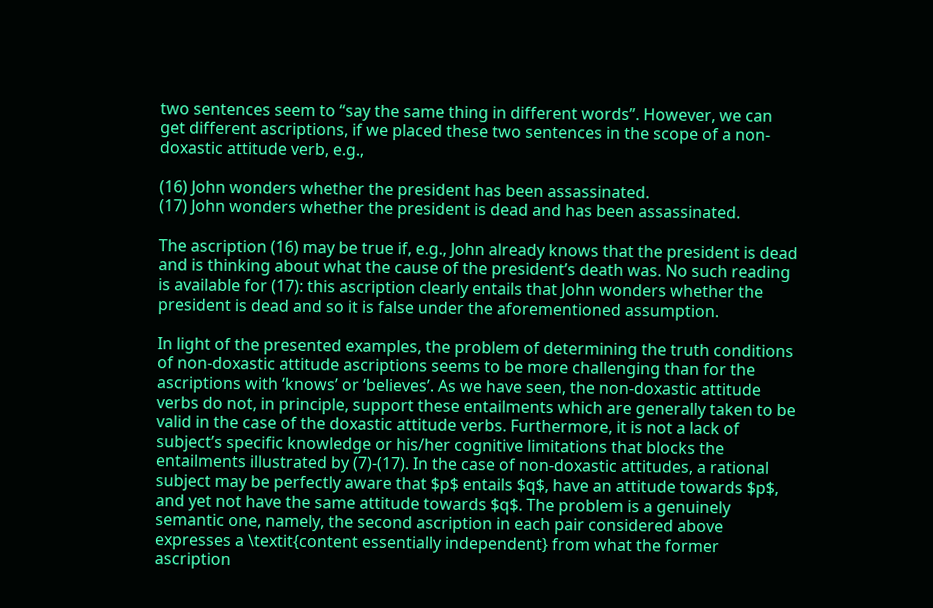two sentences seem to “say the same thing in different words”. However, we can get different ascriptions, if we placed these two sentences in the scope of a non-doxastic attitude verb, e.g.,

(16) John wonders whether the president has been assassinated.
(17) John wonders whether the president is dead and has been assassinated.

The ascription (16) may be true if, e.g., John already knows that the president is dead and is thinking about what the cause of the president’s death was. No such reading is available for (17): this ascription clearly entails that John wonders whether the president is dead and so it is false under the aforementioned assumption.

In light of the presented examples, the problem of determining the truth conditions of non-doxastic attitude ascriptions seems to be more challenging than for the ascriptions with ‘knows’ or ‘believes’. As we have seen, the non-doxastic attitude verbs do not, in principle, support these entailments which are generally taken to be valid in the case of the doxastic attitude verbs. Furthermore, it is not a lack of subject’s specific knowledge or his/her cognitive limitations that blocks the entailments illustrated by (7)-(17). In the case of non-doxastic attitudes, a rational subject may be perfectly aware that $p$ entails $q$, have an attitude towards $p$, and yet not have the same attitude towards $q$. The problem is a genuinely semantic one, namely, the second ascription in each pair considered above expresses a \textit{content essentially independent} from what the former ascription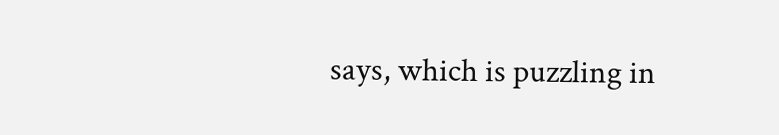says, which is puzzling in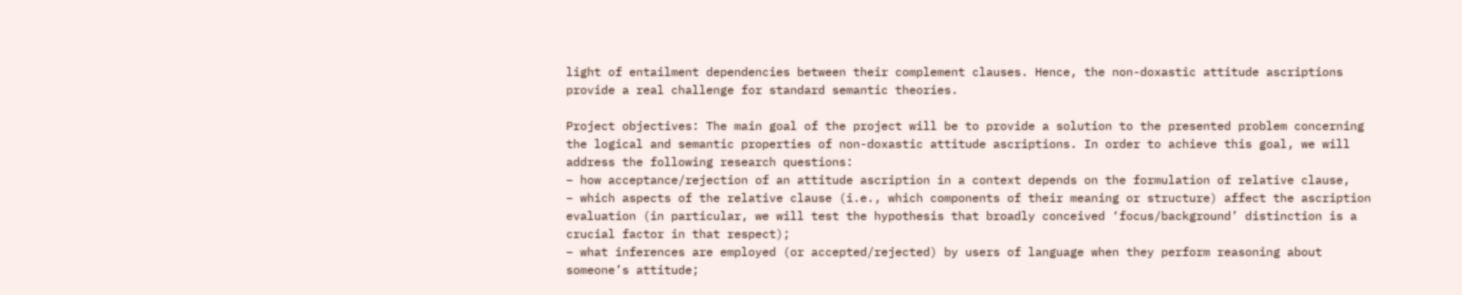light of entailment dependencies between their complement clauses. Hence, the non-doxastic attitude ascriptions provide a real challenge for standard semantic theories.

Project objectives: The main goal of the project will be to provide a solution to the presented problem concerning the logical and semantic properties of non-doxastic attitude ascriptions. In order to achieve this goal, we will address the following research questions:
– how acceptance/rejection of an attitude ascription in a context depends on the formulation of relative clause,
– which aspects of the relative clause (i.e., which components of their meaning or structure) affect the ascription evaluation (in particular, we will test the hypothesis that broadly conceived ‘focus/background’ distinction is a crucial factor in that respect);
– what inferences are employed (or accepted/rejected) by users of language when they perform reasoning about someone’s attitude;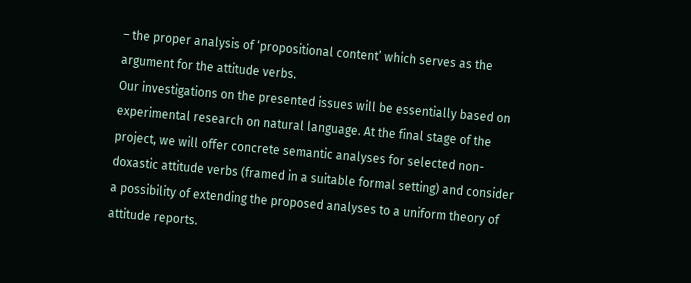– the proper analysis of ‘propositional content’ which serves as the argument for the attitude verbs.
Our investigations on the presented issues will be essentially based on experimental research on natural language. At the final stage of the project, we will offer concrete semantic analyses for selected non-doxastic attitude verbs (framed in a suitable formal setting) and consider a possibility of extending the proposed analyses to a uniform theory of attitude reports.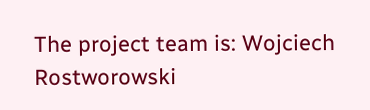The project team is: Wojciech Rostworowski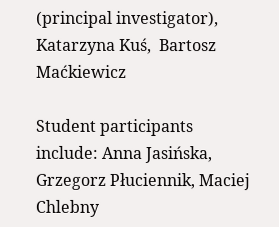(principal investigator), Katarzyna Kuś,  Bartosz Maćkiewicz

Student participants include: Anna Jasińska, Grzegorz Płuciennik, Maciej Chlebny